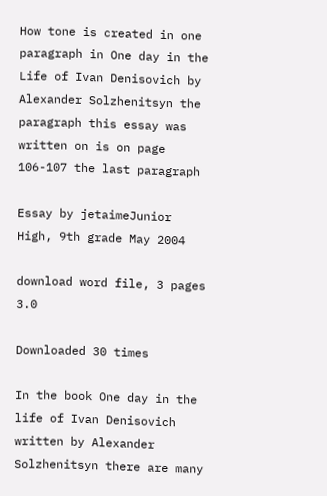How tone is created in one paragraph in One day in the Life of Ivan Denisovich by Alexander Solzhenitsyn the paragraph this essay was written on is on page 106-107 the last paragraph

Essay by jetaimeJunior High, 9th grade May 2004

download word file, 3 pages 3.0

Downloaded 30 times

In the book One day in the life of Ivan Denisovich written by Alexander Solzhenitsyn there are many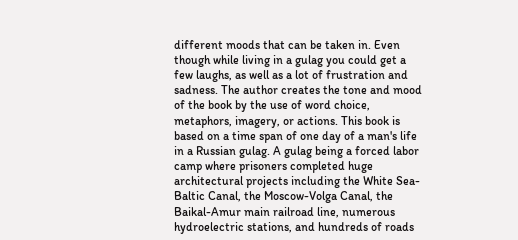different moods that can be taken in. Even though while living in a gulag you could get a few laughs, as well as a lot of frustration and sadness. The author creates the tone and mood of the book by the use of word choice, metaphors, imagery, or actions. This book is based on a time span of one day of a man's life in a Russian gulag. A gulag being a forced labor camp where prisoners completed huge architectural projects including the White Sea-Baltic Canal, the Moscow-Volga Canal, the Baikal-Amur main railroad line, numerous hydroelectric stations, and hundreds of roads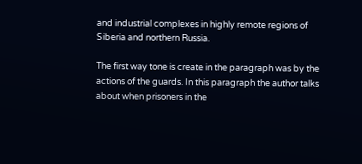and industrial complexes in highly remote regions of Siberia and northern Russia.

The first way tone is create in the paragraph was by the actions of the guards. In this paragraph the author talks about when prisoners in the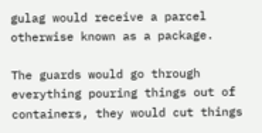gulag would receive a parcel otherwise known as a package.

The guards would go through everything pouring things out of containers, they would cut things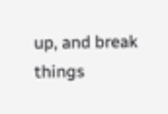up, and break things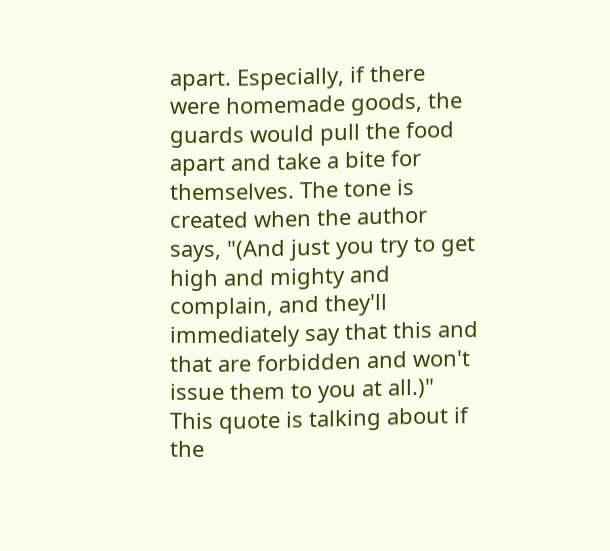apart. Especially, if there were homemade goods, the guards would pull the food apart and take a bite for themselves. The tone is created when the author says, "(And just you try to get high and mighty and complain, and they'll immediately say that this and that are forbidden and won't issue them to you at all.)" This quote is talking about if the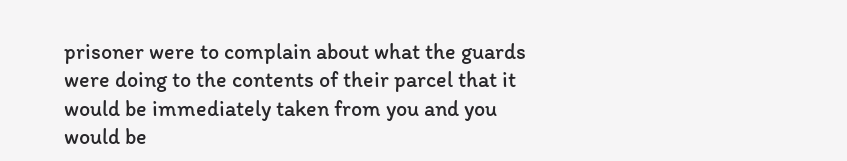prisoner were to complain about what the guards were doing to the contents of their parcel that it would be immediately taken from you and you would be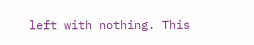left with nothing. This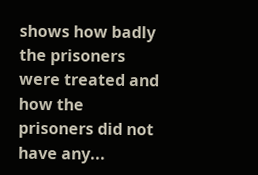shows how badly the prisoners were treated and how the prisoners did not have any...